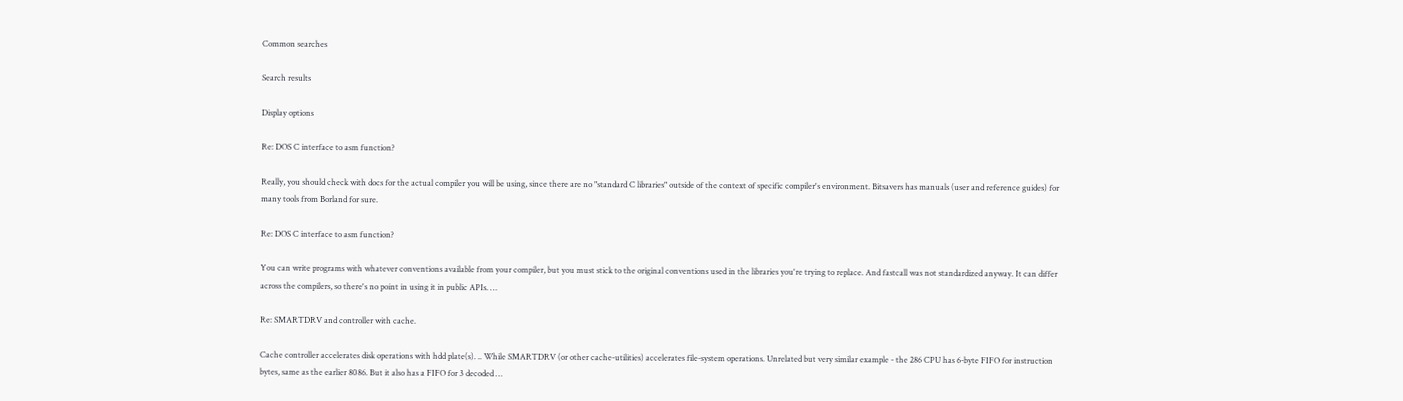Common searches

Search results

Display options

Re: DOS C interface to asm function?

Really, you should check with docs for the actual compiler you will be using, since there are no "standard C libraries" outside of the context of specific compiler's environment. Bitsavers has manuals (user and reference guides) for many tools from Borland for sure.

Re: DOS C interface to asm function?

You can write programs with whatever conventions available from your compiler, but you must stick to the original conventions used in the libraries you're trying to replace. And fastcall was not standardized anyway. It can differ across the compilers, so there's no point in using it in public APIs. …

Re: SMARTDRV and controller with cache.

Cache controller accelerates disk operations with hdd plate(s). .. While SMARTDRV (or other cache-utilities) accelerates file-system operations. Unrelated but very similar example - the 286 CPU has 6-byte FIFO for instruction bytes, same as the earlier 8086. But it also has a FIFO for 3 decoded …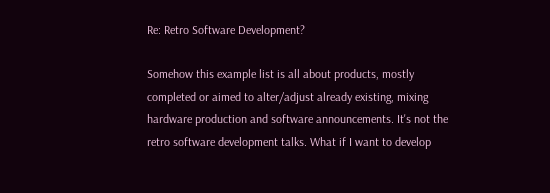Re: Retro Software Development?

Somehow this example list is all about products, mostly completed or aimed to alter/adjust already existing, mixing hardware production and software announcements. It's not the retro software development talks. What if I want to develop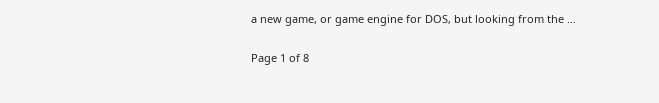a new game, or game engine for DOS, but looking from the …

Page 1 of 8